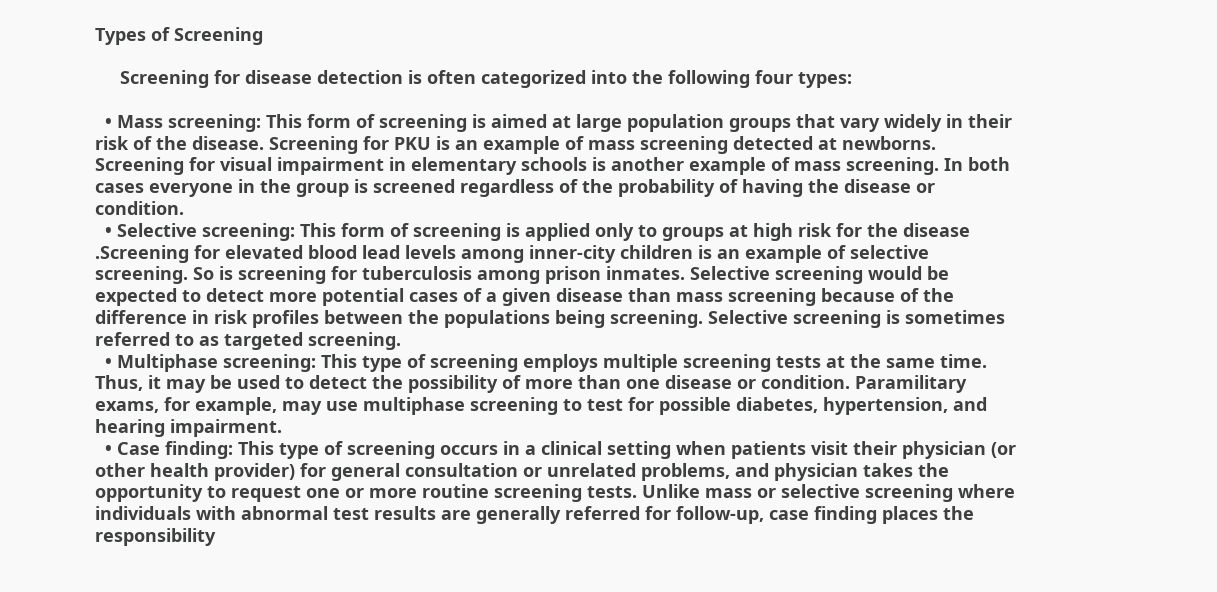Types of Screening

     Screening for disease detection is often categorized into the following four types:

  • Mass screening: This form of screening is aimed at large population groups that vary widely in their risk of the disease. Screening for PKU is an example of mass screening detected at newborns. Screening for visual impairment in elementary schools is another example of mass screening. In both cases everyone in the group is screened regardless of the probability of having the disease or condition.
  • Selective screening: This form of screening is applied only to groups at high risk for the disease .Screening for elevated blood lead levels among inner-city children is an example of selective screening. So is screening for tuberculosis among prison inmates. Selective screening would be expected to detect more potential cases of a given disease than mass screening because of the difference in risk profiles between the populations being screening. Selective screening is sometimes referred to as targeted screening.
  • Multiphase screening: This type of screening employs multiple screening tests at the same time. Thus, it may be used to detect the possibility of more than one disease or condition. Paramilitary exams, for example, may use multiphase screening to test for possible diabetes, hypertension, and hearing impairment.
  • Case finding: This type of screening occurs in a clinical setting when patients visit their physician (or other health provider) for general consultation or unrelated problems, and physician takes the opportunity to request one or more routine screening tests. Unlike mass or selective screening where individuals with abnormal test results are generally referred for follow-up, case finding places the responsibility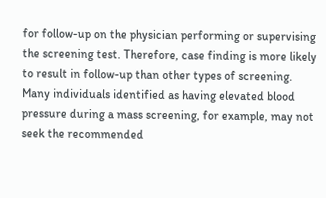for follow-up on the physician performing or supervising the screening test. Therefore, case finding is more likely to result in follow-up than other types of screening. Many individuals identified as having elevated blood pressure during a mass screening, for example, may not seek the recommended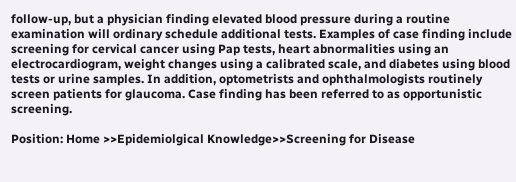follow-up, but a physician finding elevated blood pressure during a routine examination will ordinary schedule additional tests. Examples of case finding include screening for cervical cancer using Pap tests, heart abnormalities using an electrocardiogram, weight changes using a calibrated scale, and diabetes using blood tests or urine samples. In addition, optometrists and ophthalmologists routinely screen patients for glaucoma. Case finding has been referred to as opportunistic screening.

Position: Home >>Epidemiolgical Knowledge>>Screening for Disease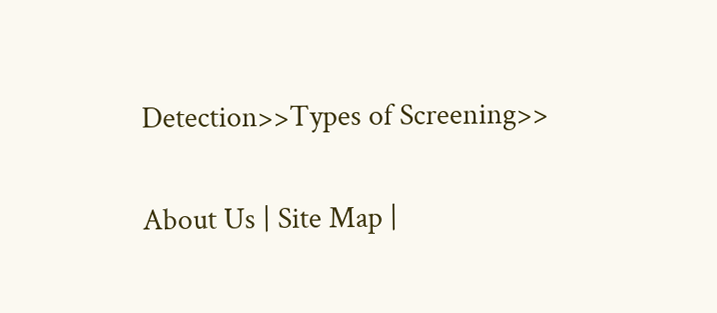Detection>>Types of Screening>>

About Us | Site Map |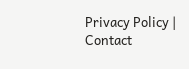Privacy Policy | Contact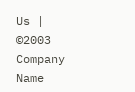Us | ©2003 Company Name